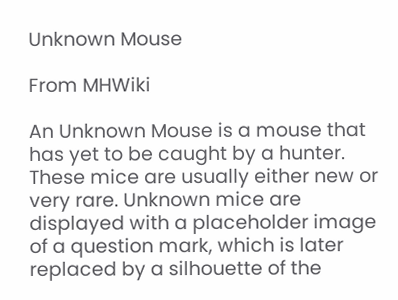Unknown Mouse

From MHWiki

An Unknown Mouse is a mouse that has yet to be caught by a hunter. These mice are usually either new or very rare. Unknown mice are displayed with a placeholder image of a question mark, which is later replaced by a silhouette of the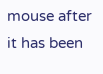mouse after it has been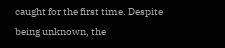caught for the first time. Despite being unknown, the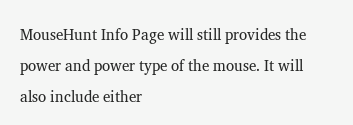MouseHunt Info Page will still provides the power and power type of the mouse. It will also include either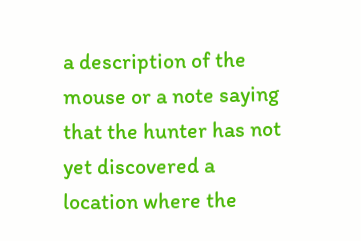a description of the mouse or a note saying that the hunter has not yet discovered a location where the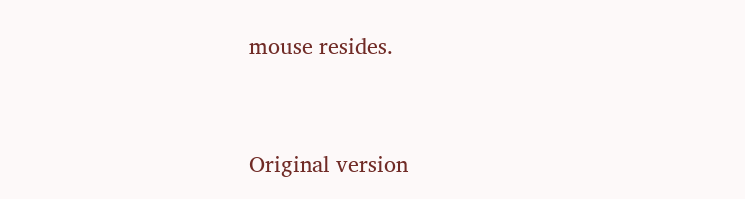mouse resides.


Original version